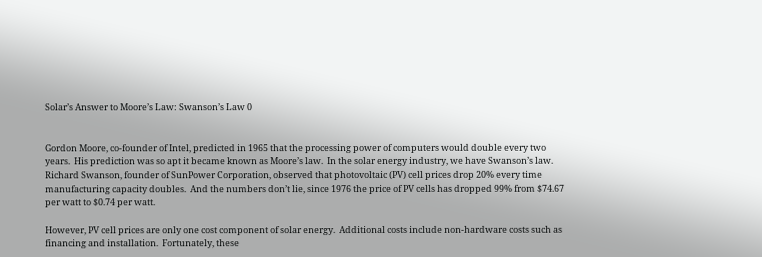Solar’s Answer to Moore’s Law: Swanson’s Law 0


Gordon Moore, co-founder of Intel, predicted in 1965 that the processing power of computers would double every two years.  His prediction was so apt it became known as Moore’s law.  In the solar energy industry, we have Swanson’s law.  Richard Swanson, founder of SunPower Corporation, observed that photovoltaic (PV) cell prices drop 20% every time manufacturing capacity doubles.  And the numbers don’t lie, since 1976 the price of PV cells has dropped 99% from $74.67 per watt to $0.74 per watt.

However, PV cell prices are only one cost component of solar energy.  Additional costs include non-hardware costs such as financing and installation.  Fortunately, these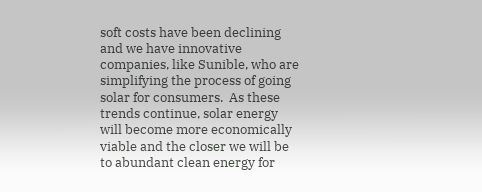soft costs have been declining and we have innovative companies, like Sunible, who are simplifying the process of going solar for consumers.  As these trends continue, solar energy will become more economically viable and the closer we will be to abundant clean energy for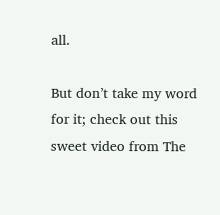all.

But don’t take my word for it; check out this sweet video from The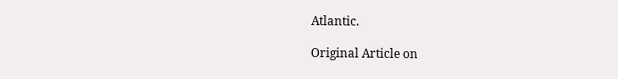Atlantic.

Original Article on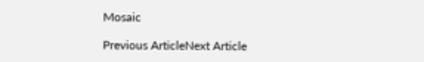Mosaic

Previous ArticleNext Article